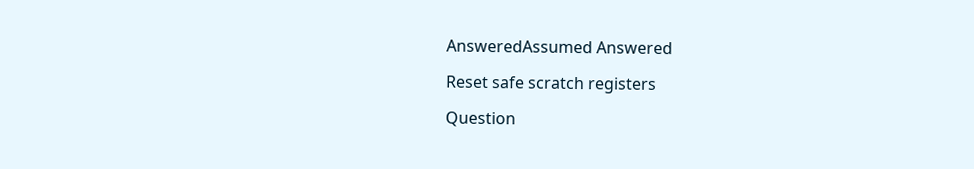AnsweredAssumed Answered

Reset safe scratch registers

Question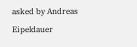asked by Andreas Eipeldauer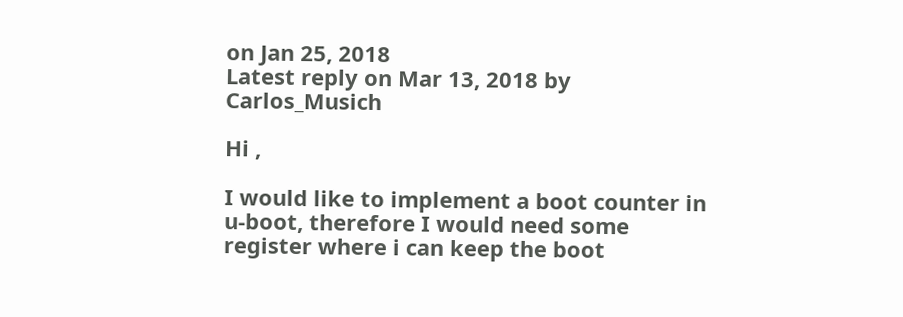on Jan 25, 2018
Latest reply on Mar 13, 2018 by Carlos_Musich

Hi ,

I would like to implement a boot counter in u-boot, therefore I would need some register where i can keep the boot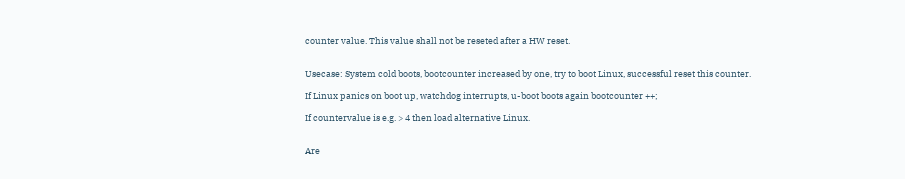counter value. This value shall not be reseted after a HW reset.


Usecase: System cold boots, bootcounter increased by one, try to boot Linux, successful reset this counter.

If Linux panics on boot up, watchdog interrupts, u-boot boots again bootcounter ++;

If countervalue is e.g. > 4 then load alternative Linux.


Are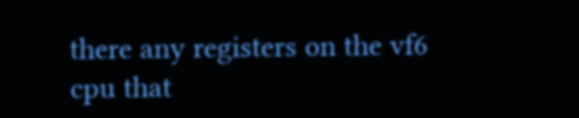there any registers on the vf6 cpu that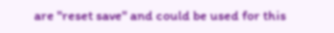are "reset save" and could be used for this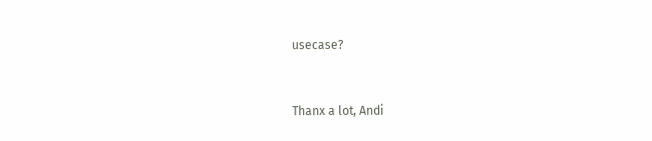usecase?


Thanx a lot, Andi